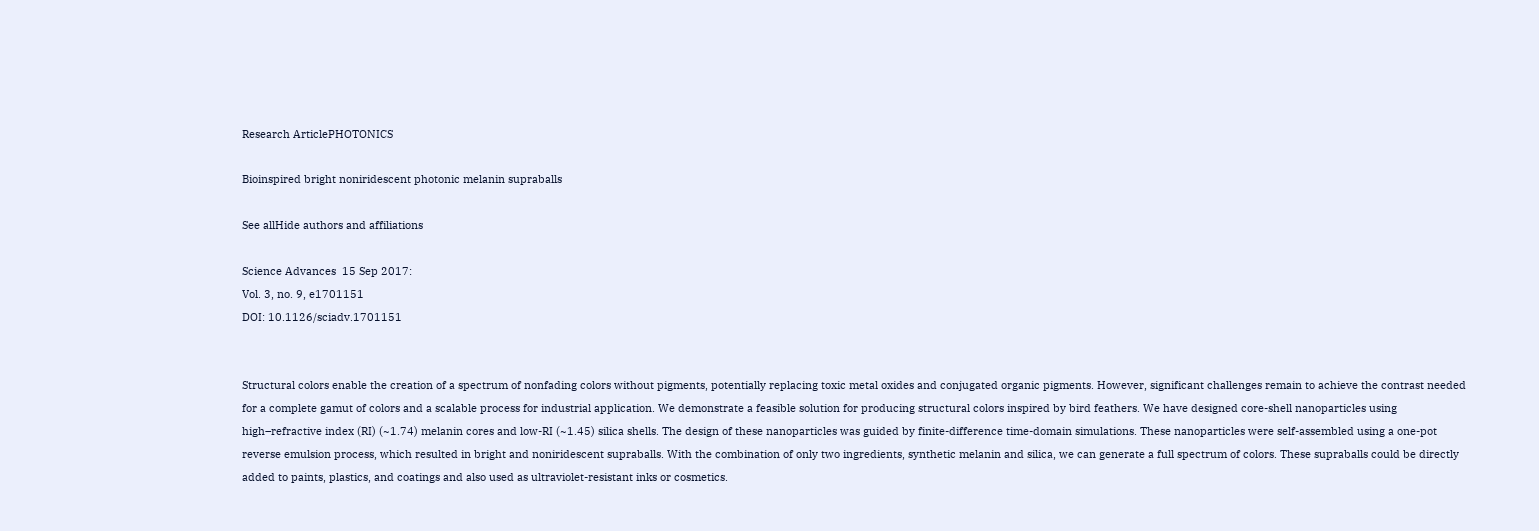Research ArticlePHOTONICS

Bioinspired bright noniridescent photonic melanin supraballs

See allHide authors and affiliations

Science Advances  15 Sep 2017:
Vol. 3, no. 9, e1701151
DOI: 10.1126/sciadv.1701151


Structural colors enable the creation of a spectrum of nonfading colors without pigments, potentially replacing toxic metal oxides and conjugated organic pigments. However, significant challenges remain to achieve the contrast needed for a complete gamut of colors and a scalable process for industrial application. We demonstrate a feasible solution for producing structural colors inspired by bird feathers. We have designed core-shell nanoparticles using high–refractive index (RI) (~1.74) melanin cores and low-RI (~1.45) silica shells. The design of these nanoparticles was guided by finite-difference time-domain simulations. These nanoparticles were self-assembled using a one-pot reverse emulsion process, which resulted in bright and noniridescent supraballs. With the combination of only two ingredients, synthetic melanin and silica, we can generate a full spectrum of colors. These supraballs could be directly added to paints, plastics, and coatings and also used as ultraviolet-resistant inks or cosmetics.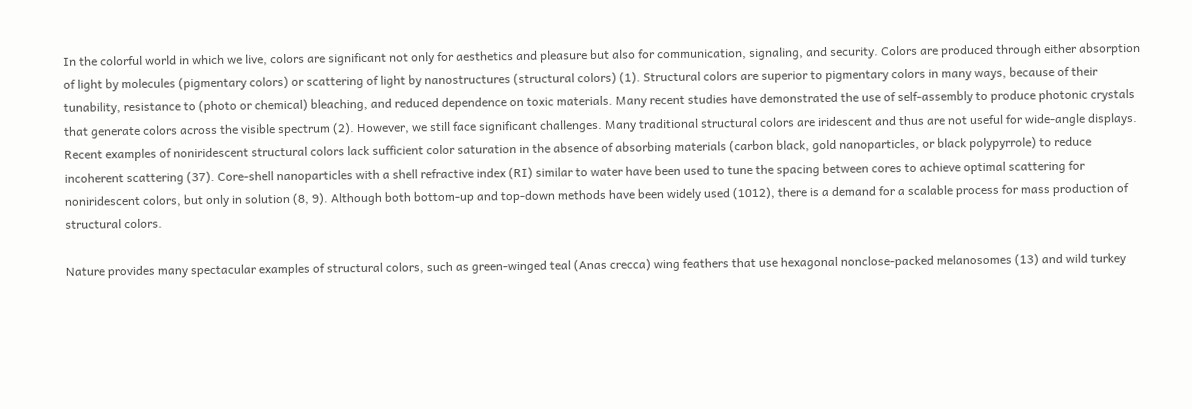In the colorful world in which we live, colors are significant not only for aesthetics and pleasure but also for communication, signaling, and security. Colors are produced through either absorption of light by molecules (pigmentary colors) or scattering of light by nanostructures (structural colors) (1). Structural colors are superior to pigmentary colors in many ways, because of their tunability, resistance to (photo or chemical) bleaching, and reduced dependence on toxic materials. Many recent studies have demonstrated the use of self-assembly to produce photonic crystals that generate colors across the visible spectrum (2). However, we still face significant challenges. Many traditional structural colors are iridescent and thus are not useful for wide-angle displays. Recent examples of noniridescent structural colors lack sufficient color saturation in the absence of absorbing materials (carbon black, gold nanoparticles, or black polypyrrole) to reduce incoherent scattering (37). Core-shell nanoparticles with a shell refractive index (RI) similar to water have been used to tune the spacing between cores to achieve optimal scattering for noniridescent colors, but only in solution (8, 9). Although both bottom-up and top-down methods have been widely used (1012), there is a demand for a scalable process for mass production of structural colors.

Nature provides many spectacular examples of structural colors, such as green-winged teal (Anas crecca) wing feathers that use hexagonal nonclose-packed melanosomes (13) and wild turkey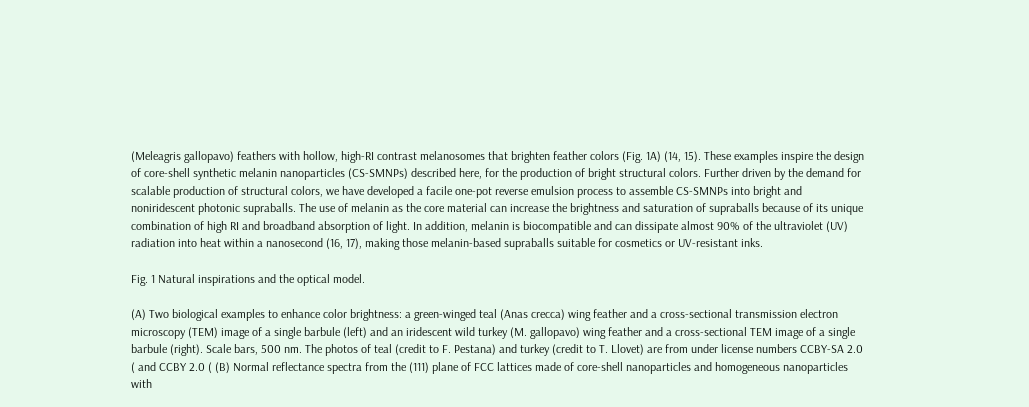(Meleagris gallopavo) feathers with hollow, high-RI contrast melanosomes that brighten feather colors (Fig. 1A) (14, 15). These examples inspire the design of core-shell synthetic melanin nanoparticles (CS-SMNPs) described here, for the production of bright structural colors. Further driven by the demand for scalable production of structural colors, we have developed a facile one-pot reverse emulsion process to assemble CS-SMNPs into bright and noniridescent photonic supraballs. The use of melanin as the core material can increase the brightness and saturation of supraballs because of its unique combination of high RI and broadband absorption of light. In addition, melanin is biocompatible and can dissipate almost 90% of the ultraviolet (UV) radiation into heat within a nanosecond (16, 17), making those melanin-based supraballs suitable for cosmetics or UV-resistant inks.

Fig. 1 Natural inspirations and the optical model.

(A) Two biological examples to enhance color brightness: a green-winged teal (Anas crecca) wing feather and a cross-sectional transmission electron microscopy (TEM) image of a single barbule (left) and an iridescent wild turkey (M. gallopavo) wing feather and a cross-sectional TEM image of a single barbule (right). Scale bars, 500 nm. The photos of teal (credit to F. Pestana) and turkey (credit to T. Llovet) are from under license numbers CCBY-SA 2.0 ( and CCBY 2.0 ( (B) Normal reflectance spectra from the (111) plane of FCC lattices made of core-shell nanoparticles and homogeneous nanoparticles with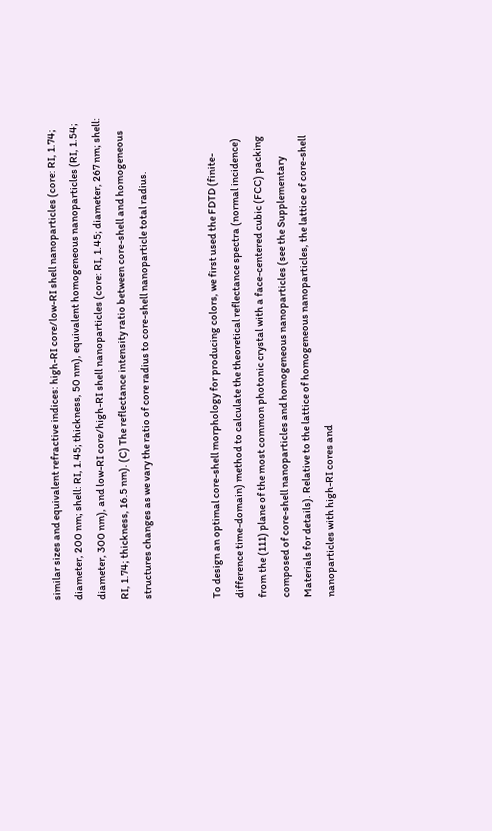similar sizes and equivalent refractive indices: high-RI core/low-RI shell nanoparticles (core: RI, 1.74; diameter, 200 nm; shell: RI, 1.45; thickness, 50 nm), equivalent homogeneous nanoparticles (RI, 1.54; diameter, 300 nm), and low-RI core/high-RI shell nanoparticles (core: RI, 1.45; diameter, 267 nm; shell: RI, 1.74; thickness, 16.5 nm). (C) The reflectance intensity ratio between core-shell and homogeneous structures changes as we vary the ratio of core radius to core-shell nanoparticle total radius.


To design an optimal core-shell morphology for producing colors, we first used the FDTD (finite-difference time-domain) method to calculate the theoretical reflectance spectra (normal incidence) from the (111) plane of the most common photonic crystal with a face-centered cubic (FCC) packing composed of core-shell nanoparticles and homogeneous nanoparticles (see the Supplementary Materials for details). Relative to the lattice of homogeneous nanoparticles, the lattice of core-shell nanoparticles with high-RI cores and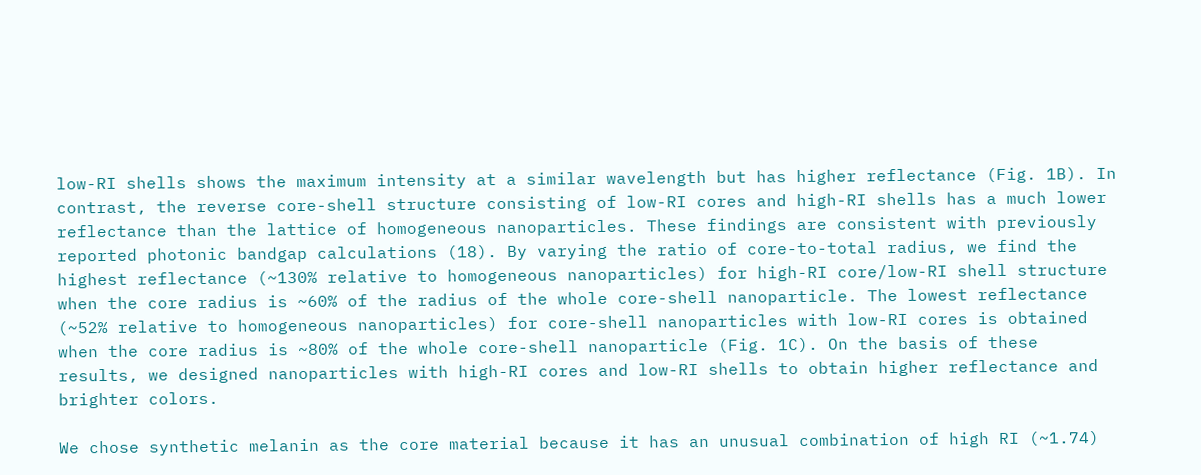low-RI shells shows the maximum intensity at a similar wavelength but has higher reflectance (Fig. 1B). In contrast, the reverse core-shell structure consisting of low-RI cores and high-RI shells has a much lower reflectance than the lattice of homogeneous nanoparticles. These findings are consistent with previously reported photonic bandgap calculations (18). By varying the ratio of core-to-total radius, we find the highest reflectance (~130% relative to homogeneous nanoparticles) for high-RI core/low-RI shell structure when the core radius is ~60% of the radius of the whole core-shell nanoparticle. The lowest reflectance (~52% relative to homogeneous nanoparticles) for core-shell nanoparticles with low-RI cores is obtained when the core radius is ~80% of the whole core-shell nanoparticle (Fig. 1C). On the basis of these results, we designed nanoparticles with high-RI cores and low-RI shells to obtain higher reflectance and brighter colors.

We chose synthetic melanin as the core material because it has an unusual combination of high RI (~1.74)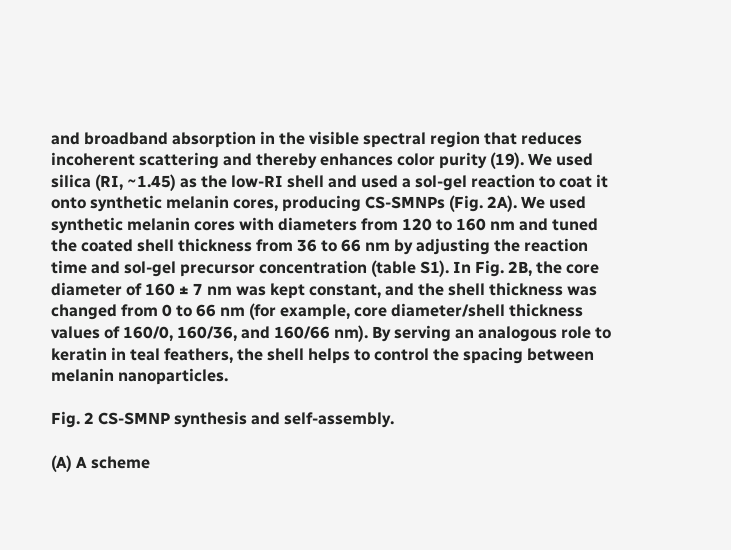and broadband absorption in the visible spectral region that reduces incoherent scattering and thereby enhances color purity (19). We used silica (RI, ~1.45) as the low-RI shell and used a sol-gel reaction to coat it onto synthetic melanin cores, producing CS-SMNPs (Fig. 2A). We used synthetic melanin cores with diameters from 120 to 160 nm and tuned the coated shell thickness from 36 to 66 nm by adjusting the reaction time and sol-gel precursor concentration (table S1). In Fig. 2B, the core diameter of 160 ± 7 nm was kept constant, and the shell thickness was changed from 0 to 66 nm (for example, core diameter/shell thickness values of 160/0, 160/36, and 160/66 nm). By serving an analogous role to keratin in teal feathers, the shell helps to control the spacing between melanin nanoparticles.

Fig. 2 CS-SMNP synthesis and self-assembly.

(A) A scheme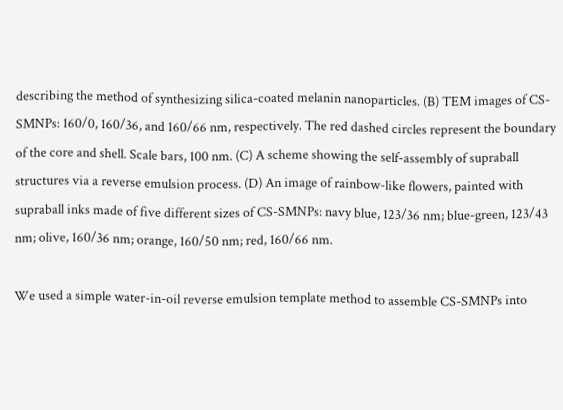describing the method of synthesizing silica-coated melanin nanoparticles. (B) TEM images of CS-SMNPs: 160/0, 160/36, and 160/66 nm, respectively. The red dashed circles represent the boundary of the core and shell. Scale bars, 100 nm. (C) A scheme showing the self-assembly of supraball structures via a reverse emulsion process. (D) An image of rainbow-like flowers, painted with supraball inks made of five different sizes of CS-SMNPs: navy blue, 123/36 nm; blue-green, 123/43 nm; olive, 160/36 nm; orange, 160/50 nm; red, 160/66 nm.

We used a simple water-in-oil reverse emulsion template method to assemble CS-SMNPs into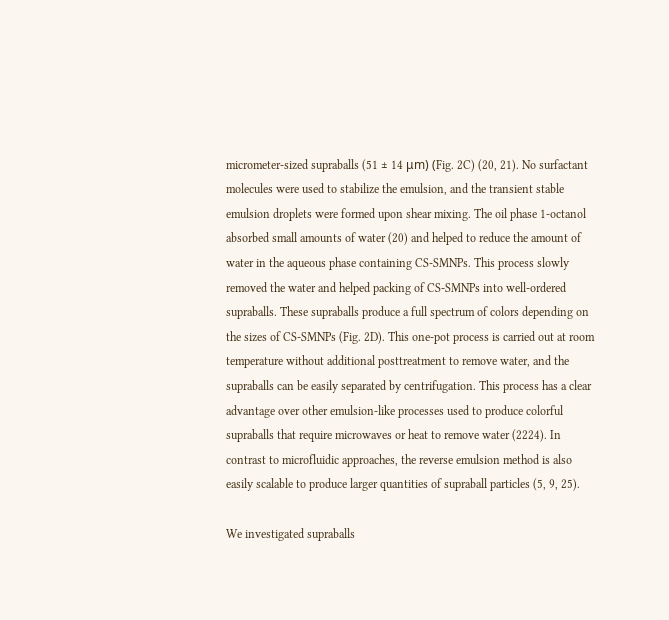micrometer-sized supraballs (51 ± 14 μm) (Fig. 2C) (20, 21). No surfactant molecules were used to stabilize the emulsion, and the transient stable emulsion droplets were formed upon shear mixing. The oil phase 1-octanol absorbed small amounts of water (20) and helped to reduce the amount of water in the aqueous phase containing CS-SMNPs. This process slowly removed the water and helped packing of CS-SMNPs into well-ordered supraballs. These supraballs produce a full spectrum of colors depending on the sizes of CS-SMNPs (Fig. 2D). This one-pot process is carried out at room temperature without additional posttreatment to remove water, and the supraballs can be easily separated by centrifugation. This process has a clear advantage over other emulsion-like processes used to produce colorful supraballs that require microwaves or heat to remove water (2224). In contrast to microfluidic approaches, the reverse emulsion method is also easily scalable to produce larger quantities of supraball particles (5, 9, 25).

We investigated supraballs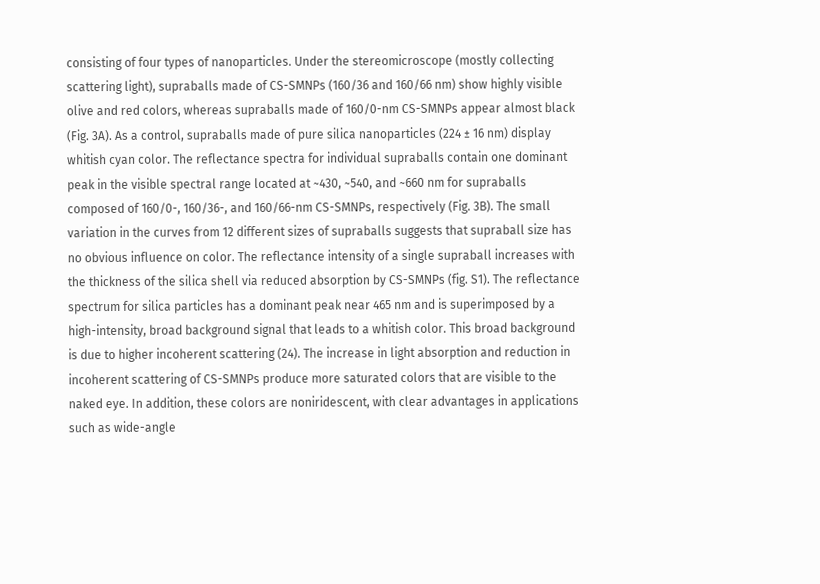consisting of four types of nanoparticles. Under the stereomicroscope (mostly collecting scattering light), supraballs made of CS-SMNPs (160/36 and 160/66 nm) show highly visible olive and red colors, whereas supraballs made of 160/0-nm CS-SMNPs appear almost black (Fig. 3A). As a control, supraballs made of pure silica nanoparticles (224 ± 16 nm) display whitish cyan color. The reflectance spectra for individual supraballs contain one dominant peak in the visible spectral range located at ~430, ~540, and ~660 nm for supraballs composed of 160/0-, 160/36-, and 160/66-nm CS-SMNPs, respectively (Fig. 3B). The small variation in the curves from 12 different sizes of supraballs suggests that supraball size has no obvious influence on color. The reflectance intensity of a single supraball increases with the thickness of the silica shell via reduced absorption by CS-SMNPs (fig. S1). The reflectance spectrum for silica particles has a dominant peak near 465 nm and is superimposed by a high-intensity, broad background signal that leads to a whitish color. This broad background is due to higher incoherent scattering (24). The increase in light absorption and reduction in incoherent scattering of CS-SMNPs produce more saturated colors that are visible to the naked eye. In addition, these colors are noniridescent, with clear advantages in applications such as wide-angle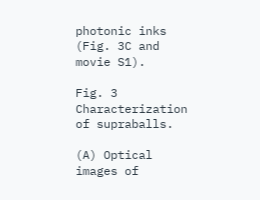photonic inks (Fig. 3C and movie S1).

Fig. 3 Characterization of supraballs.

(A) Optical images of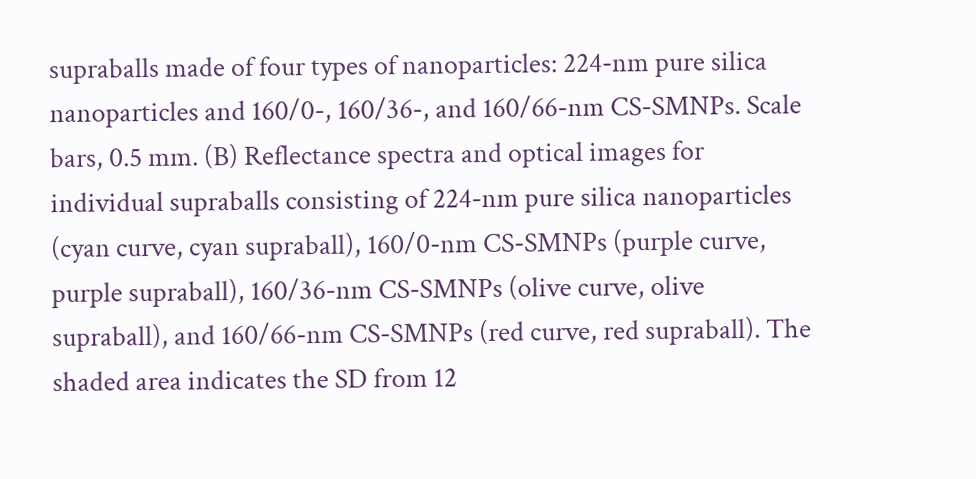supraballs made of four types of nanoparticles: 224-nm pure silica nanoparticles and 160/0-, 160/36-, and 160/66-nm CS-SMNPs. Scale bars, 0.5 mm. (B) Reflectance spectra and optical images for individual supraballs consisting of 224-nm pure silica nanoparticles (cyan curve, cyan supraball), 160/0-nm CS-SMNPs (purple curve, purple supraball), 160/36-nm CS-SMNPs (olive curve, olive supraball), and 160/66-nm CS-SMNPs (red curve, red supraball). The shaded area indicates the SD from 12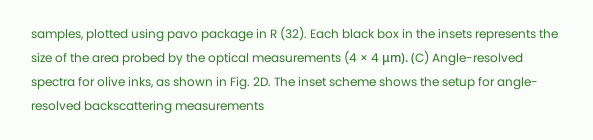samples, plotted using pavo package in R (32). Each black box in the insets represents the size of the area probed by the optical measurements (4 × 4 μm). (C) Angle-resolved spectra for olive inks, as shown in Fig. 2D. The inset scheme shows the setup for angle-resolved backscattering measurements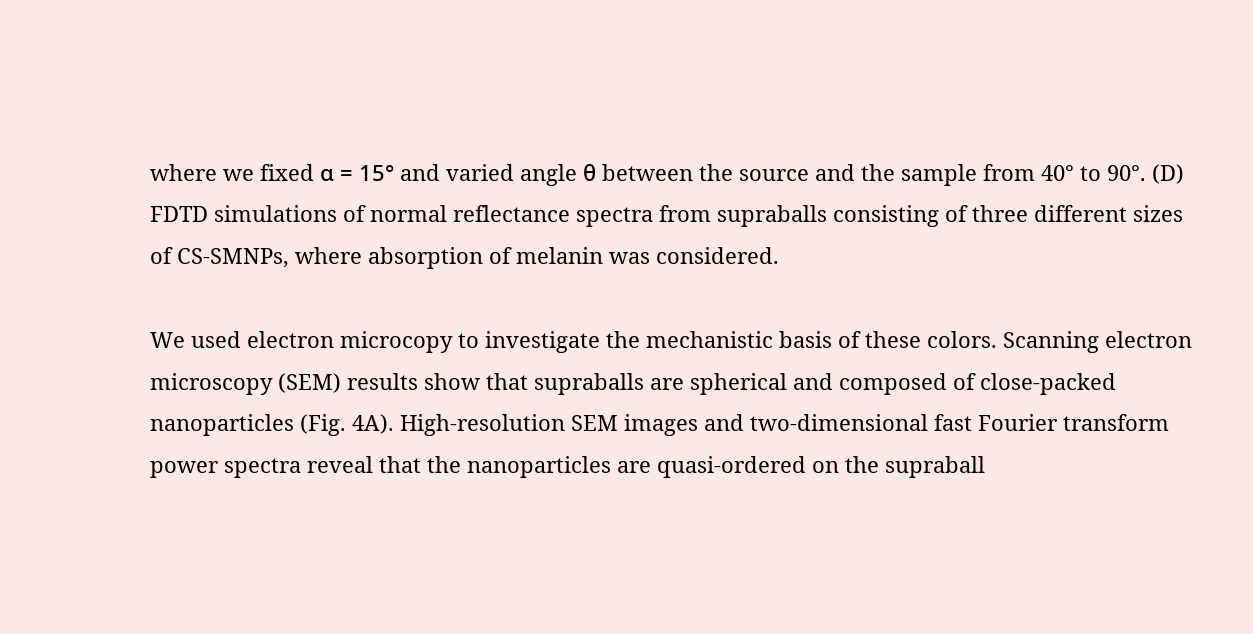where we fixed α = 15° and varied angle θ between the source and the sample from 40° to 90°. (D) FDTD simulations of normal reflectance spectra from supraballs consisting of three different sizes of CS-SMNPs, where absorption of melanin was considered.

We used electron microcopy to investigate the mechanistic basis of these colors. Scanning electron microscopy (SEM) results show that supraballs are spherical and composed of close-packed nanoparticles (Fig. 4A). High-resolution SEM images and two-dimensional fast Fourier transform power spectra reveal that the nanoparticles are quasi-ordered on the supraball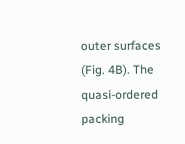outer surfaces (Fig. 4B). The quasi-ordered packing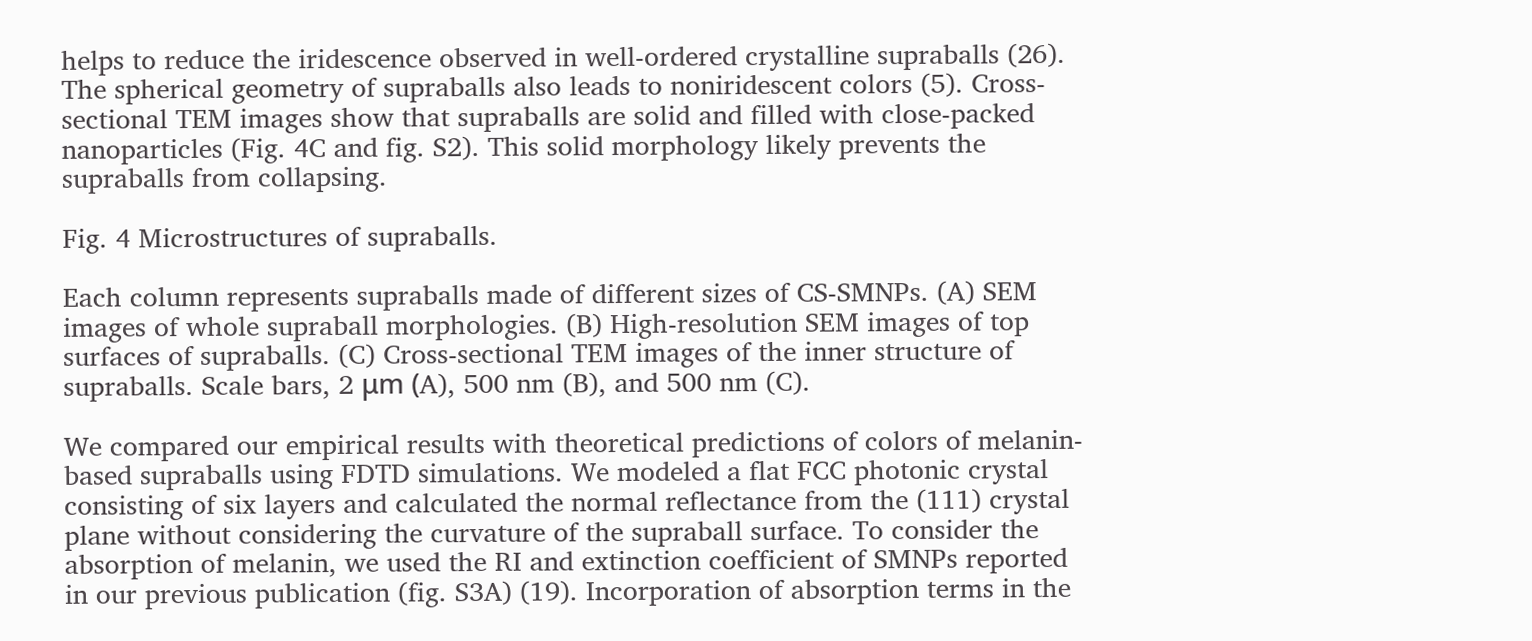helps to reduce the iridescence observed in well-ordered crystalline supraballs (26). The spherical geometry of supraballs also leads to noniridescent colors (5). Cross-sectional TEM images show that supraballs are solid and filled with close-packed nanoparticles (Fig. 4C and fig. S2). This solid morphology likely prevents the supraballs from collapsing.

Fig. 4 Microstructures of supraballs.

Each column represents supraballs made of different sizes of CS-SMNPs. (A) SEM images of whole supraball morphologies. (B) High-resolution SEM images of top surfaces of supraballs. (C) Cross-sectional TEM images of the inner structure of supraballs. Scale bars, 2 μm (A), 500 nm (B), and 500 nm (C).

We compared our empirical results with theoretical predictions of colors of melanin-based supraballs using FDTD simulations. We modeled a flat FCC photonic crystal consisting of six layers and calculated the normal reflectance from the (111) crystal plane without considering the curvature of the supraball surface. To consider the absorption of melanin, we used the RI and extinction coefficient of SMNPs reported in our previous publication (fig. S3A) (19). Incorporation of absorption terms in the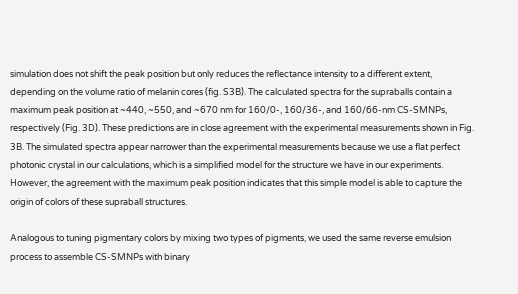simulation does not shift the peak position but only reduces the reflectance intensity to a different extent, depending on the volume ratio of melanin cores (fig. S3B). The calculated spectra for the supraballs contain a maximum peak position at ~440, ~550, and ~670 nm for 160/0-, 160/36-, and 160/66-nm CS-SMNPs, respectively (Fig. 3D). These predictions are in close agreement with the experimental measurements shown in Fig. 3B. The simulated spectra appear narrower than the experimental measurements because we use a flat perfect photonic crystal in our calculations, which is a simplified model for the structure we have in our experiments. However, the agreement with the maximum peak position indicates that this simple model is able to capture the origin of colors of these supraball structures.

Analogous to tuning pigmentary colors by mixing two types of pigments, we used the same reverse emulsion process to assemble CS-SMNPs with binary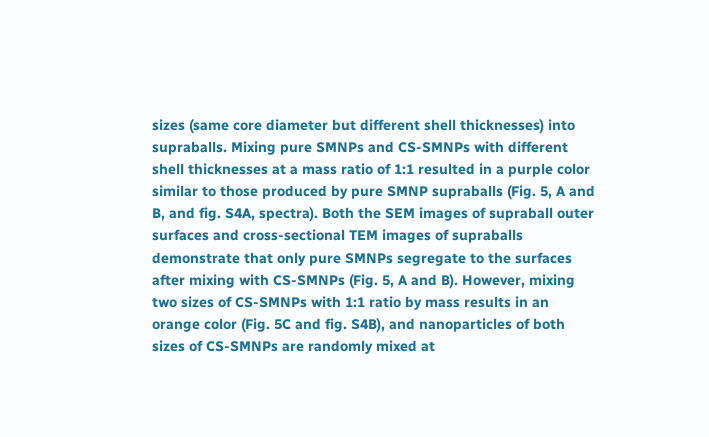sizes (same core diameter but different shell thicknesses) into supraballs. Mixing pure SMNPs and CS-SMNPs with different shell thicknesses at a mass ratio of 1:1 resulted in a purple color similar to those produced by pure SMNP supraballs (Fig. 5, A and B, and fig. S4A, spectra). Both the SEM images of supraball outer surfaces and cross-sectional TEM images of supraballs demonstrate that only pure SMNPs segregate to the surfaces after mixing with CS-SMNPs (Fig. 5, A and B). However, mixing two sizes of CS-SMNPs with 1:1 ratio by mass results in an orange color (Fig. 5C and fig. S4B), and nanoparticles of both sizes of CS-SMNPs are randomly mixed at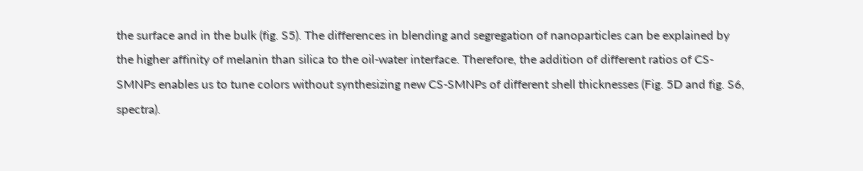the surface and in the bulk (fig. S5). The differences in blending and segregation of nanoparticles can be explained by the higher affinity of melanin than silica to the oil-water interface. Therefore, the addition of different ratios of CS-SMNPs enables us to tune colors without synthesizing new CS-SMNPs of different shell thicknesses (Fig. 5D and fig. S6, spectra).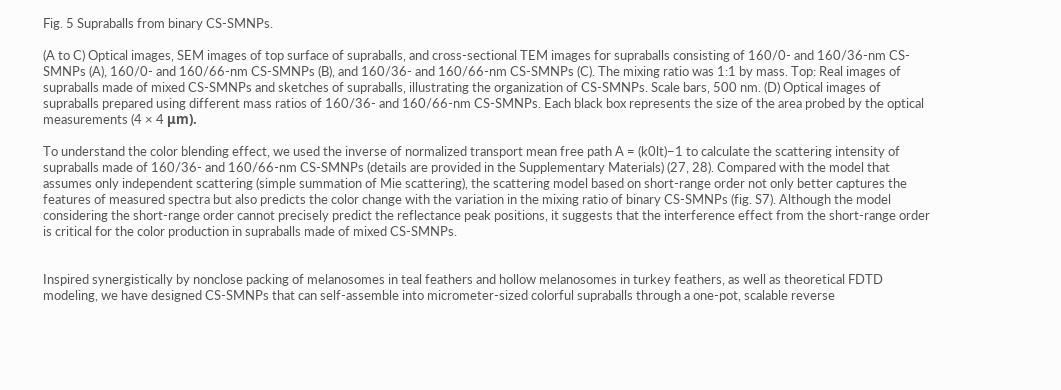Fig. 5 Supraballs from binary CS-SMNPs.

(A to C) Optical images, SEM images of top surface of supraballs, and cross-sectional TEM images for supraballs consisting of 160/0- and 160/36-nm CS-SMNPs (A), 160/0- and 160/66-nm CS-SMNPs (B), and 160/36- and 160/66-nm CS-SMNPs (C). The mixing ratio was 1:1 by mass. Top: Real images of supraballs made of mixed CS-SMNPs and sketches of supraballs, illustrating the organization of CS-SMNPs. Scale bars, 500 nm. (D) Optical images of supraballs prepared using different mass ratios of 160/36- and 160/66-nm CS-SMNPs. Each black box represents the size of the area probed by the optical measurements (4 × 4 μm).

To understand the color blending effect, we used the inverse of normalized transport mean free path A = (k0lt)−1 to calculate the scattering intensity of supraballs made of 160/36- and 160/66-nm CS-SMNPs (details are provided in the Supplementary Materials) (27, 28). Compared with the model that assumes only independent scattering (simple summation of Mie scattering), the scattering model based on short-range order not only better captures the features of measured spectra but also predicts the color change with the variation in the mixing ratio of binary CS-SMNPs (fig. S7). Although the model considering the short-range order cannot precisely predict the reflectance peak positions, it suggests that the interference effect from the short-range order is critical for the color production in supraballs made of mixed CS-SMNPs.


Inspired synergistically by nonclose packing of melanosomes in teal feathers and hollow melanosomes in turkey feathers, as well as theoretical FDTD modeling, we have designed CS-SMNPs that can self-assemble into micrometer-sized colorful supraballs through a one-pot, scalable reverse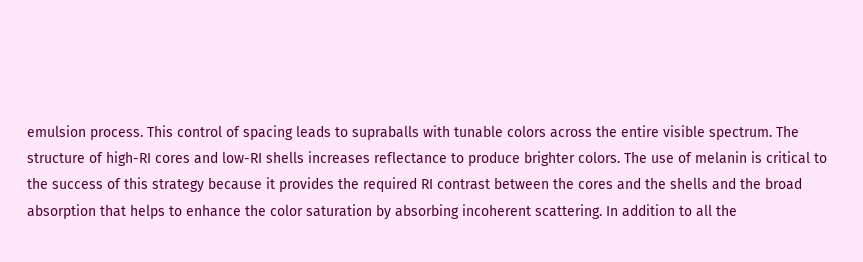emulsion process. This control of spacing leads to supraballs with tunable colors across the entire visible spectrum. The structure of high-RI cores and low-RI shells increases reflectance to produce brighter colors. The use of melanin is critical to the success of this strategy because it provides the required RI contrast between the cores and the shells and the broad absorption that helps to enhance the color saturation by absorbing incoherent scattering. In addition to all the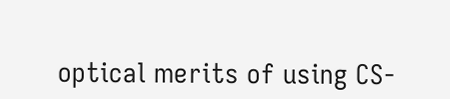optical merits of using CS-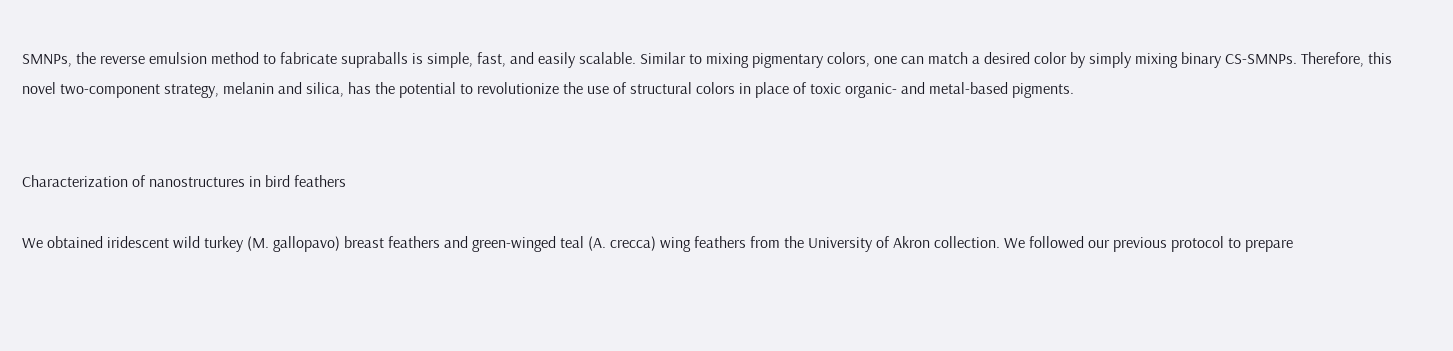SMNPs, the reverse emulsion method to fabricate supraballs is simple, fast, and easily scalable. Similar to mixing pigmentary colors, one can match a desired color by simply mixing binary CS-SMNPs. Therefore, this novel two-component strategy, melanin and silica, has the potential to revolutionize the use of structural colors in place of toxic organic- and metal-based pigments.


Characterization of nanostructures in bird feathers

We obtained iridescent wild turkey (M. gallopavo) breast feathers and green-winged teal (A. crecca) wing feathers from the University of Akron collection. We followed our previous protocol to prepare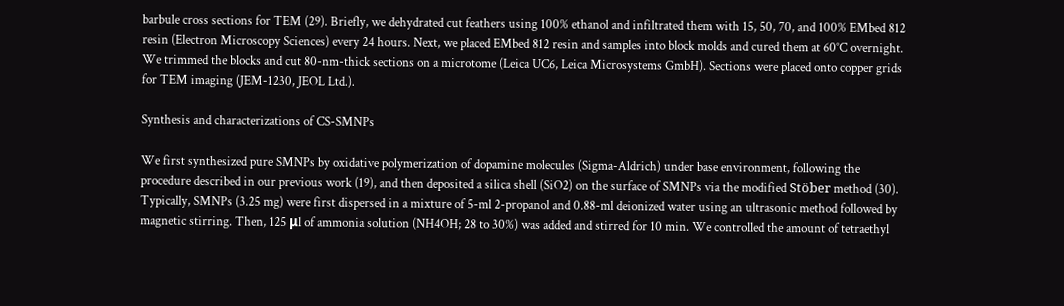barbule cross sections for TEM (29). Briefly, we dehydrated cut feathers using 100% ethanol and infiltrated them with 15, 50, 70, and 100% EMbed 812 resin (Electron Microscopy Sciences) every 24 hours. Next, we placed EMbed 812 resin and samples into block molds and cured them at 60°C overnight. We trimmed the blocks and cut 80-nm-thick sections on a microtome (Leica UC6, Leica Microsystems GmbH). Sections were placed onto copper grids for TEM imaging (JEM-1230, JEOL Ltd.).

Synthesis and characterizations of CS-SMNPs

We first synthesized pure SMNPs by oxidative polymerization of dopamine molecules (Sigma-Aldrich) under base environment, following the procedure described in our previous work (19), and then deposited a silica shell (SiO2) on the surface of SMNPs via the modified Stöber method (30). Typically, SMNPs (3.25 mg) were first dispersed in a mixture of 5-ml 2-propanol and 0.88-ml deionized water using an ultrasonic method followed by magnetic stirring. Then, 125 μl of ammonia solution (NH4OH; 28 to 30%) was added and stirred for 10 min. We controlled the amount of tetraethyl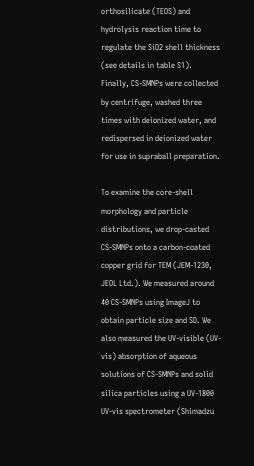orthosilicate (TEOS) and hydrolysis reaction time to regulate the SiO2 shell thickness (see details in table S1). Finally, CS-SMNPs were collected by centrifuge, washed three times with deionized water, and redispersed in deionized water for use in supraball preparation.

To examine the core-shell morphology and particle distributions, we drop-casted CS-SMNPs onto a carbon-coated copper grid for TEM (JEM-1230, JEOL Ltd.). We measured around 40 CS-SMNPs using ImageJ to obtain particle size and SD. We also measured the UV-visible (UV-vis) absorption of aqueous solutions of CS-SMNPs and solid silica particles using a UV-1800 UV-vis spectrometer (Shimadzu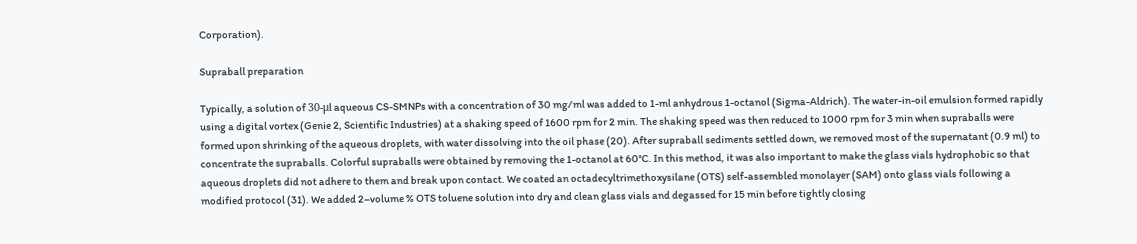Corporation).

Supraball preparation

Typically, a solution of 30-μl aqueous CS-SMNPs with a concentration of 30 mg/ml was added to 1-ml anhydrous 1-octanol (Sigma-Aldrich). The water-in-oil emulsion formed rapidly using a digital vortex (Genie 2, Scientific Industries) at a shaking speed of 1600 rpm for 2 min. The shaking speed was then reduced to 1000 rpm for 3 min when supraballs were formed upon shrinking of the aqueous droplets, with water dissolving into the oil phase (20). After supraball sediments settled down, we removed most of the supernatant (0.9 ml) to concentrate the supraballs. Colorful supraballs were obtained by removing the 1-octanol at 60°C. In this method, it was also important to make the glass vials hydrophobic so that aqueous droplets did not adhere to them and break upon contact. We coated an octadecyltrimethoxysilane (OTS) self-assembled monolayer (SAM) onto glass vials following a modified protocol (31). We added 2–volume % OTS toluene solution into dry and clean glass vials and degassed for 15 min before tightly closing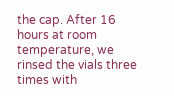the cap. After 16 hours at room temperature, we rinsed the vials three times with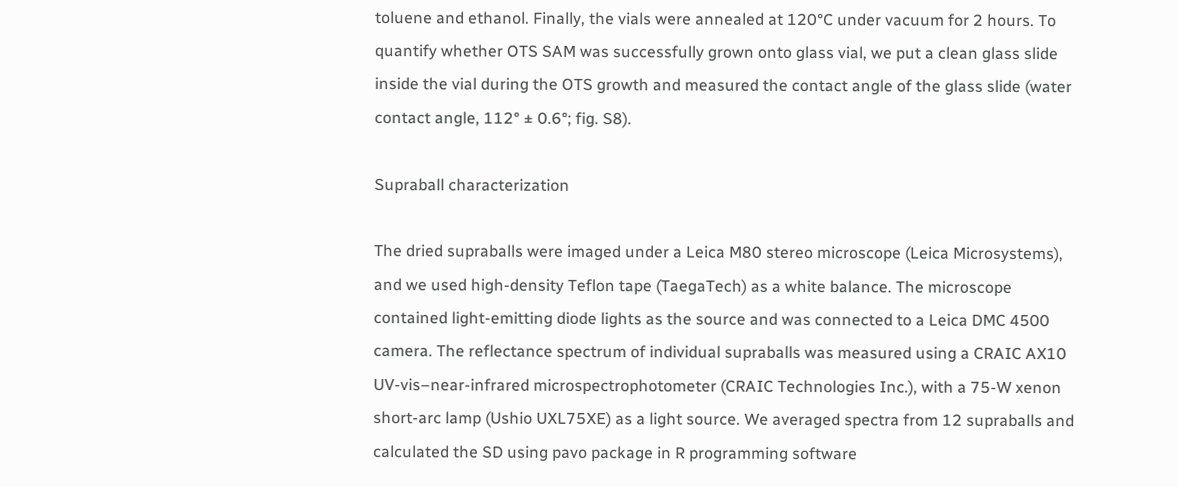toluene and ethanol. Finally, the vials were annealed at 120°C under vacuum for 2 hours. To quantify whether OTS SAM was successfully grown onto glass vial, we put a clean glass slide inside the vial during the OTS growth and measured the contact angle of the glass slide (water contact angle, 112° ± 0.6°; fig. S8).

Supraball characterization

The dried supraballs were imaged under a Leica M80 stereo microscope (Leica Microsystems), and we used high-density Teflon tape (TaegaTech) as a white balance. The microscope contained light-emitting diode lights as the source and was connected to a Leica DMC 4500 camera. The reflectance spectrum of individual supraballs was measured using a CRAIC AX10 UV-vis–near-infrared microspectrophotometer (CRAIC Technologies Inc.), with a 75-W xenon short-arc lamp (Ushio UXL75XE) as a light source. We averaged spectra from 12 supraballs and calculated the SD using pavo package in R programming software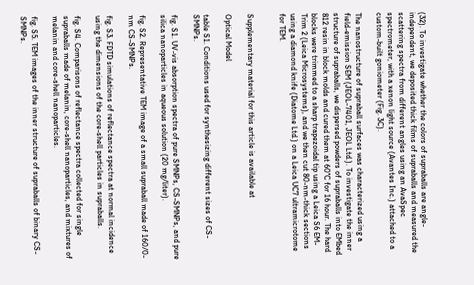(32). To investigate whether the colors of supraballs are angle-independent, we deposited thick films of supraballs and measured the scattering spectra from different angles using an AvaSpec spectrometer, with a xenon light source (Avantes Inc.) attached to a custom-built goniometer (Fig. 3C).

The nanostructure of supraball surfaces was characterized using a field-emission SEM (JEOL-7401, JEOL Ltd.). To investigate the inner structure of supraballs, we dispersed powders of supraballs into EMbed 812 resin in block molds and cured them at 60°C for 16 hour. The hard blocks were trimmed to a sharp trapezoidal tip using a Leica S6 EM-Trim 2 (Leica Microsystems), and we then cut 80-nm-thick sections using a diamond knife (Diatome Ltd.) on a Leica UC7 ultramicrotome for TEM.


Supplementary material for this article is available at

Optical Model

table S1. Conditions used for synthesizing different sizes of CS-SMNPs.

fig. S1. UV-vis absorption spectra of pure SMNPs, CS-SMNPs, and pure silica nanoparticles in aqueous solution (20 mg/liter).

fig. S2. Representative TEM image of a small supraball made of 160/0-nm CS-SMNPs.

fig. S3. FDTD simulations of reflectance spectra at normal incidence using the dimensions of the core-shell particles in supraballs.

fig. S4. Comparisons of reflectance spectra collected for single supraballs made of melanin, core-shell nanoparticles, and mixtures of melanin and core-shell nanoparticles.

fig. S5. TEM images of the inner structure of supraballs of binary CS-SMNPs.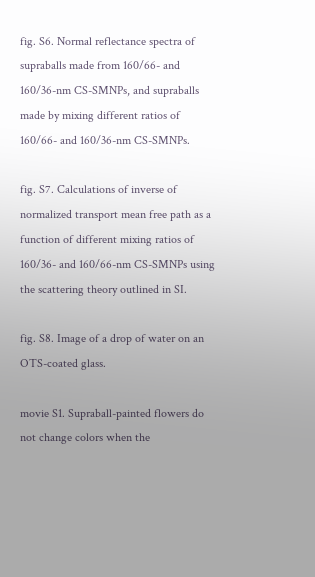fig. S6. Normal reflectance spectra of supraballs made from 160/66- and 160/36-nm CS-SMNPs, and supraballs made by mixing different ratios of 160/66- and 160/36-nm CS-SMNPs.

fig. S7. Calculations of inverse of normalized transport mean free path as a function of different mixing ratios of 160/36- and 160/66-nm CS-SMNPs using the scattering theory outlined in SI.

fig. S8. Image of a drop of water on an OTS-coated glass.

movie S1. Supraball-painted flowers do not change colors when the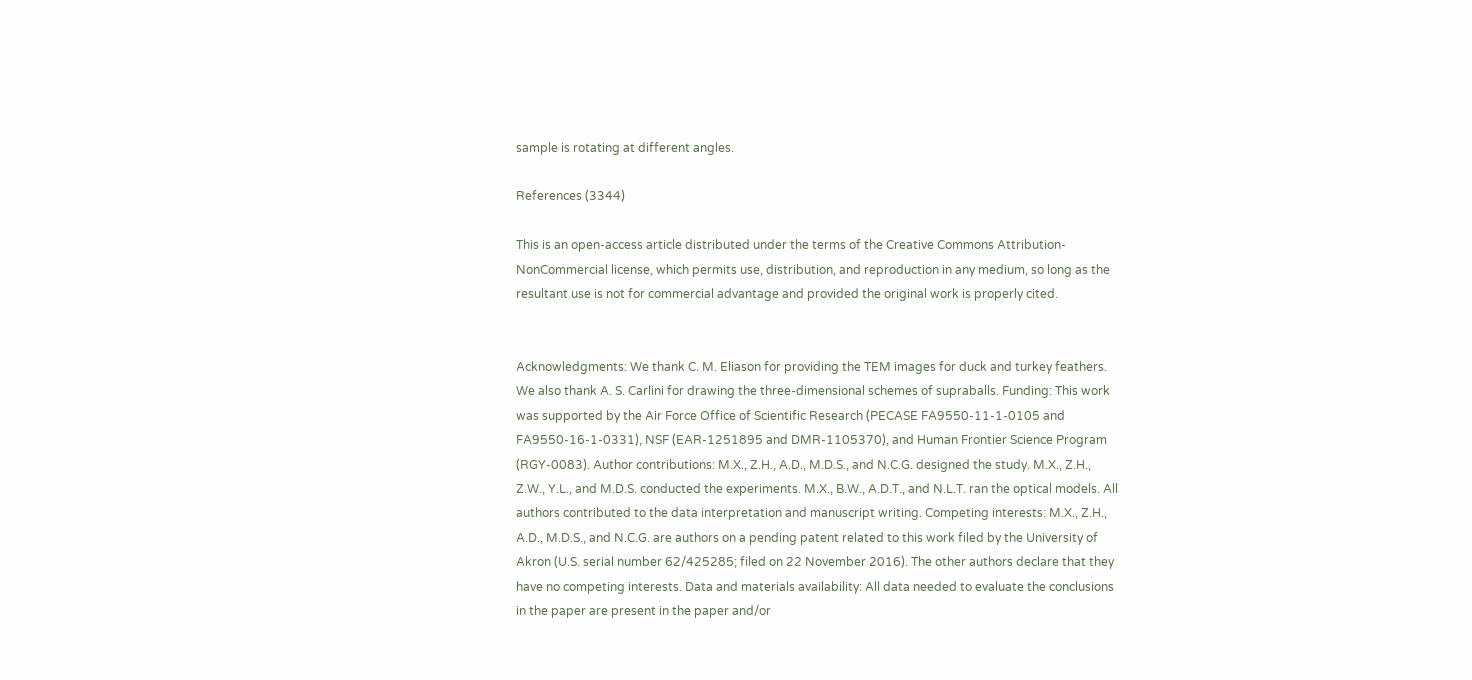sample is rotating at different angles.

References (3344)

This is an open-access article distributed under the terms of the Creative Commons Attribution-NonCommercial license, which permits use, distribution, and reproduction in any medium, so long as the resultant use is not for commercial advantage and provided the original work is properly cited.


Acknowledgments: We thank C. M. Eliason for providing the TEM images for duck and turkey feathers. We also thank A. S. Carlini for drawing the three-dimensional schemes of supraballs. Funding: This work was supported by the Air Force Office of Scientific Research (PECASE FA9550-11-1-0105 and FA9550-16-1-0331), NSF (EAR-1251895 and DMR-1105370), and Human Frontier Science Program (RGY-0083). Author contributions: M.X., Z.H., A.D., M.D.S., and N.C.G. designed the study. M.X., Z.H., Z.W., Y.L., and M.D.S. conducted the experiments. M.X., B.W., A.D.T., and N.L.T. ran the optical models. All authors contributed to the data interpretation and manuscript writing. Competing interests: M.X., Z.H., A.D., M.D.S., and N.C.G. are authors on a pending patent related to this work filed by the University of Akron (U.S. serial number 62/425285; filed on 22 November 2016). The other authors declare that they have no competing interests. Data and materials availability: All data needed to evaluate the conclusions in the paper are present in the paper and/or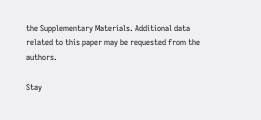the Supplementary Materials. Additional data related to this paper may be requested from the authors.

Stay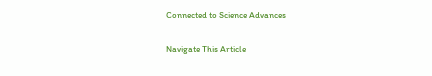Connected to Science Advances

Navigate This Article